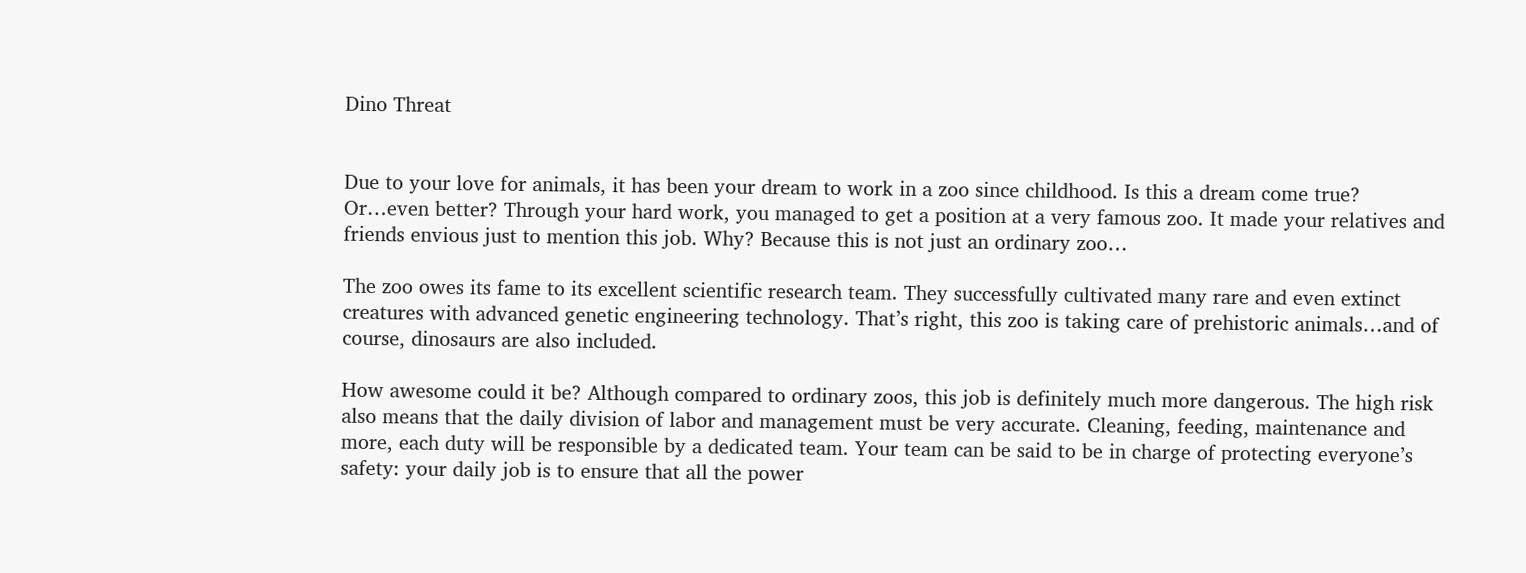Dino Threat


Due to your love for animals, it has been your dream to work in a zoo since childhood. Is this a dream come true? Or…even better? Through your hard work, you managed to get a position at a very famous zoo. It made your relatives and friends envious just to mention this job. Why? Because this is not just an ordinary zoo…

The zoo owes its fame to its excellent scientific research team. They successfully cultivated many rare and even extinct creatures with advanced genetic engineering technology. That’s right, this zoo is taking care of prehistoric animals…and of course, dinosaurs are also included.

How awesome could it be? Although compared to ordinary zoos, this job is definitely much more dangerous. The high risk also means that the daily division of labor and management must be very accurate. Cleaning, feeding, maintenance and more, each duty will be responsible by a dedicated team. Your team can be said to be in charge of protecting everyone’s safety: your daily job is to ensure that all the power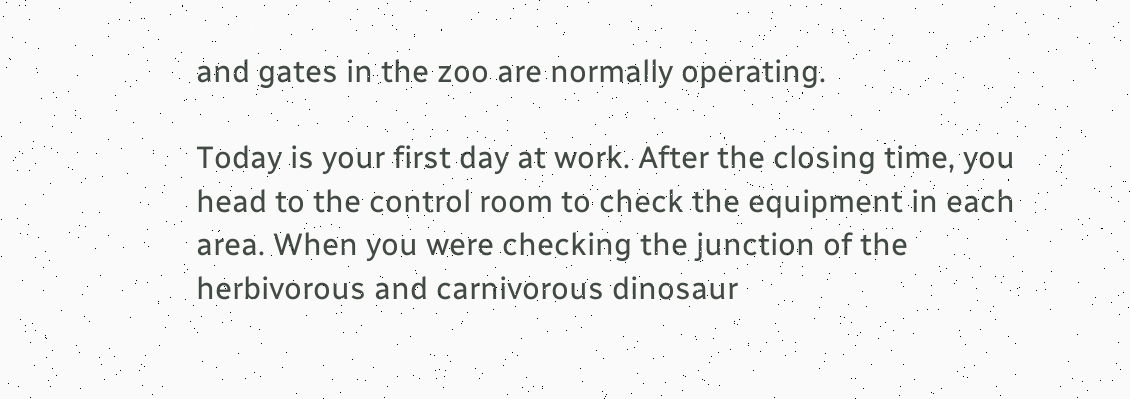and gates in the zoo are normally operating.

Today is your first day at work. After the closing time, you head to the control room to check the equipment in each area. When you were checking the junction of the herbivorous and carnivorous dinosaur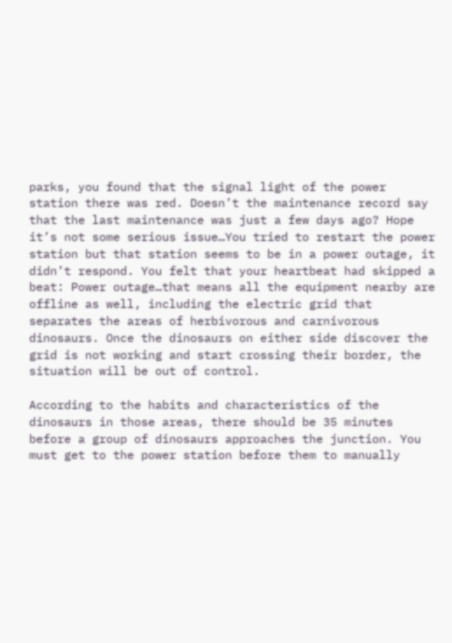parks, you found that the signal light of the power station there was red. Doesn’t the maintenance record say that the last maintenance was just a few days ago? Hope it’s not some serious issue…You tried to restart the power station but that station seems to be in a power outage, it didn’t respond. You felt that your heartbeat had skipped a beat: Power outage…that means all the equipment nearby are offline as well, including the electric grid that separates the areas of herbivorous and carnivorous dinosaurs. Once the dinosaurs on either side discover the grid is not working and start crossing their border, the situation will be out of control.

According to the habits and characteristics of the dinosaurs in those areas, there should be 35 minutes before a group of dinosaurs approaches the junction. You must get to the power station before them to manually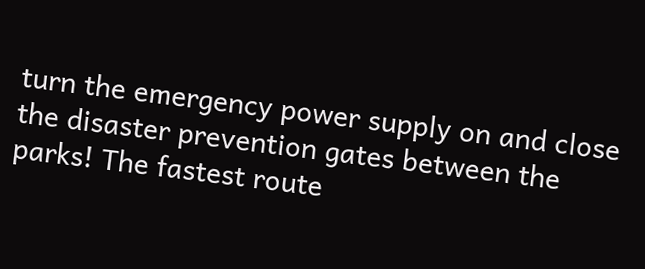turn the emergency power supply on and close the disaster prevention gates between the parks! The fastest route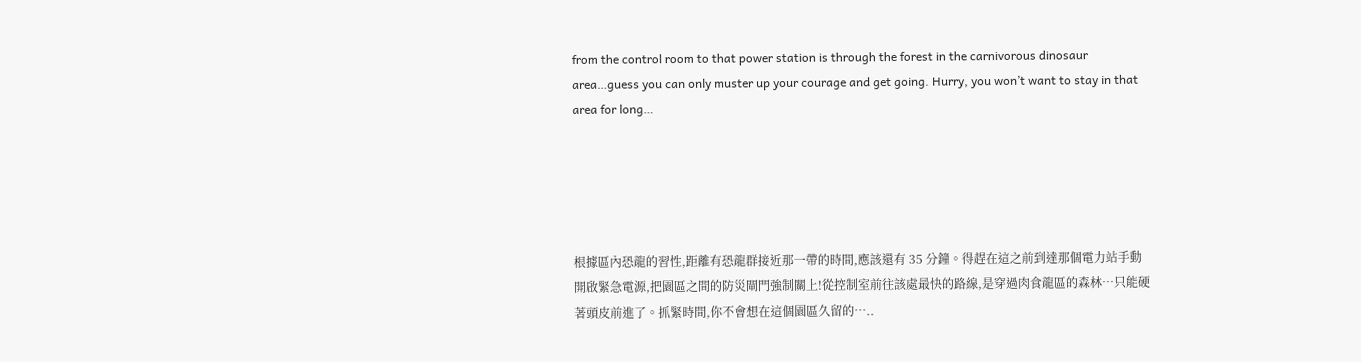from the control room to that power station is through the forest in the carnivorous dinosaur area…guess you can only muster up your courage and get going. Hurry, you won’t want to stay in that area for long…





根據區內恐龍的習性,距離有恐龍群接近那一帶的時間,應該還有 35 分鐘。得趕在這之前到達那個電力站手動開啟緊急電源,把園區之間的防災閘門強制關上!從控制室前往該處最快的路線,是穿過肉食龍區的森林…只能硬著頭皮前進了。抓緊時間,你不會想在這個園區久留的…..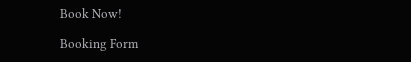Book Now!

Booking Form